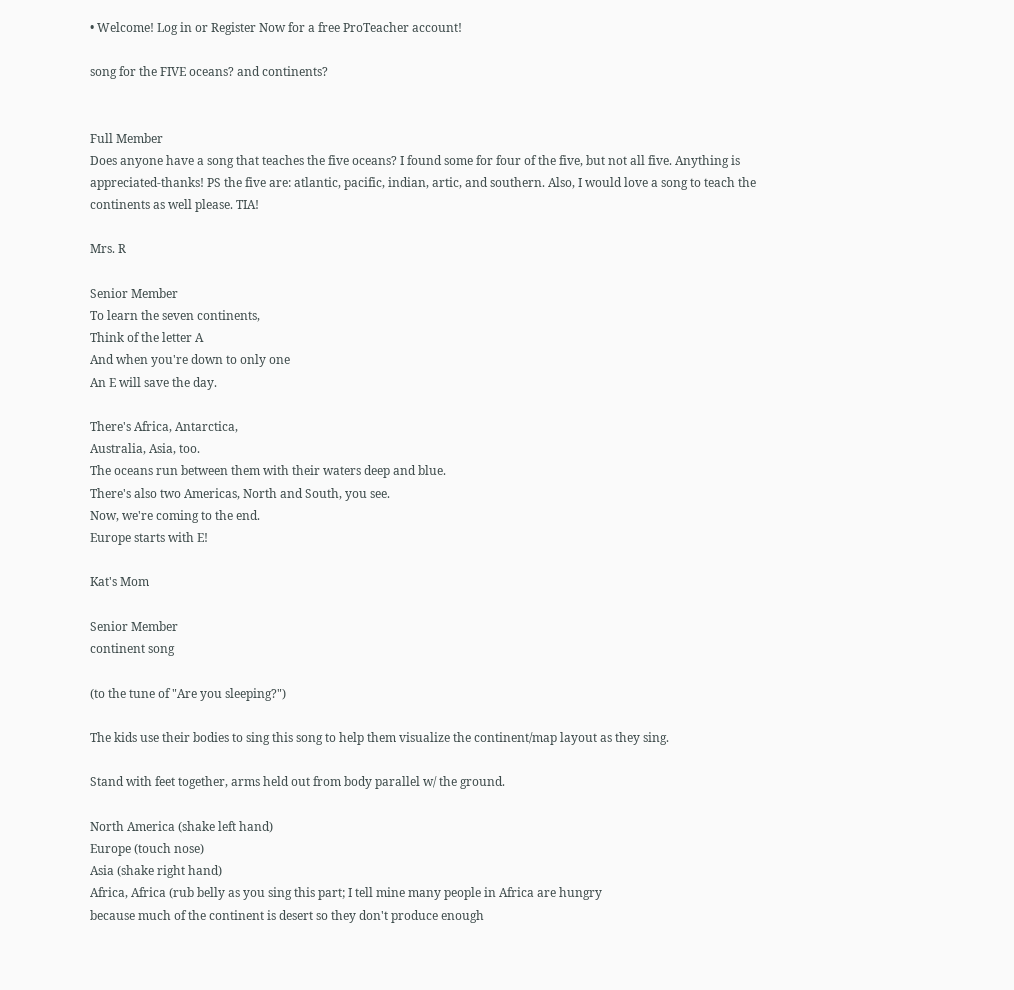• Welcome! Log in or Register Now for a free ProTeacher account!

song for the FIVE oceans? and continents?


Full Member
Does anyone have a song that teaches the five oceans? I found some for four of the five, but not all five. Anything is appreciated-thanks! PS the five are: atlantic, pacific, indian, artic, and southern. Also, I would love a song to teach the continents as well please. TIA!

Mrs. R

Senior Member
To learn the seven continents,
Think of the letter A
And when you're down to only one
An E will save the day.

There's Africa, Antarctica,
Australia, Asia, too.
The oceans run between them with their waters deep and blue.
There's also two Americas, North and South, you see.
Now, we're coming to the end.
Europe starts with E!

Kat's Mom

Senior Member
continent song

(to the tune of "Are you sleeping?")

The kids use their bodies to sing this song to help them visualize the continent/map layout as they sing.

Stand with feet together, arms held out from body parallel w/ the ground.

North America (shake left hand)
Europe (touch nose)
Asia (shake right hand)
Africa, Africa (rub belly as you sing this part; I tell mine many people in Africa are hungry
because much of the continent is desert so they don't produce enough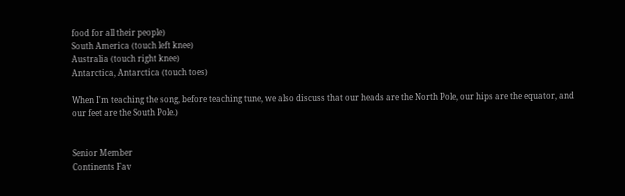food for all their people)
South America (touch left knee)
Australia (touch right knee)
Antarctica, Antarctica (touch toes)

When I'm teaching the song, before teaching tune, we also discuss that our heads are the North Pole, our hips are the equator, and our feet are the South Pole.)


Senior Member
Continents Fav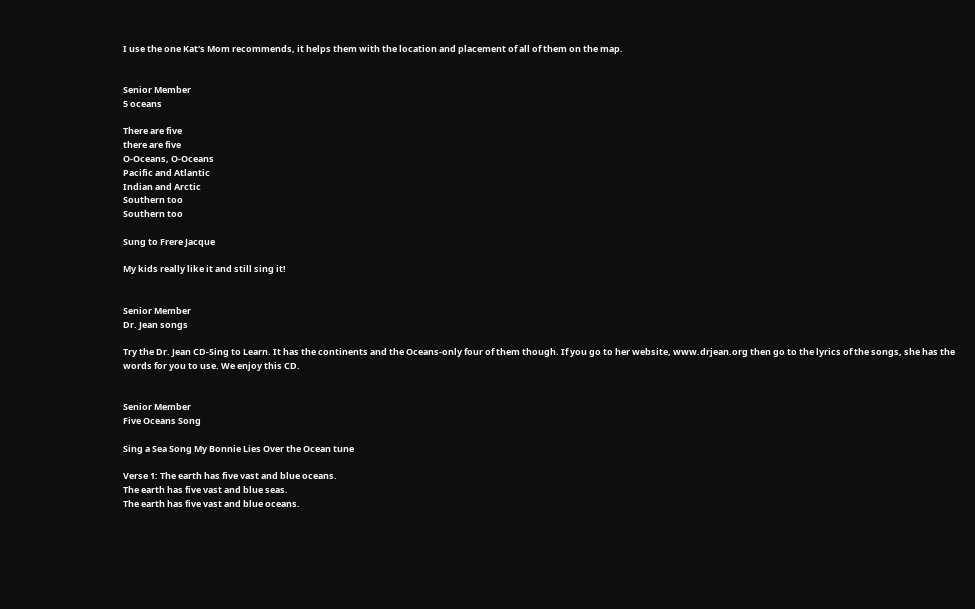I use the one Kat's Mom recommends, it helps them with the location and placement of all of them on the map.


Senior Member
5 oceans

There are five
there are five
O-Oceans, O-Oceans
Pacific and Atlantic
Indian and Arctic
Southern too
Southern too

Sung to Frere Jacque

My kids really like it and still sing it!


Senior Member
Dr. Jean songs

Try the Dr. Jean CD-Sing to Learn. It has the continents and the Oceans-only four of them though. If you go to her website, www.drjean.org then go to the lyrics of the songs, she has the words for you to use. We enjoy this CD.


Senior Member
Five Oceans Song

Sing a Sea Song My Bonnie Lies Over the Ocean tune

Verse 1: The earth has five vast and blue oceans.
The earth has five vast and blue seas.
The earth has five vast and blue oceans.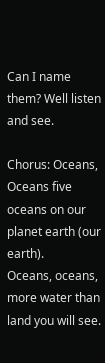Can I name them? Well listen and see.

Chorus: Oceans, Oceans five oceans on our planet earth (our earth).
Oceans, oceans, more water than land you will see.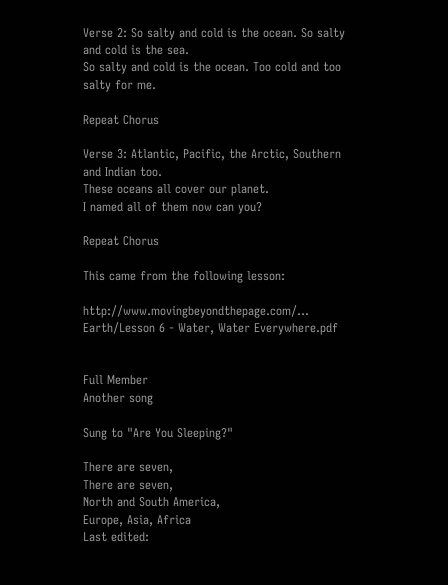Verse 2: So salty and cold is the ocean. So salty and cold is the sea.
So salty and cold is the ocean. Too cold and too salty for me.

Repeat Chorus

Verse 3: Atlantic, Pacific, the Arctic, Southern and Indian too.
These oceans all cover our planet.
I named all of them now can you?

Repeat Chorus

This came from the following lesson:

http://www.movingbeyondthepage.com/... Earth/Lesson 6 - Water, Water Everywhere.pdf


Full Member
Another song

Sung to "Are You Sleeping?"

There are seven,
There are seven,
North and South America,
Europe, Asia, Africa
Last edited: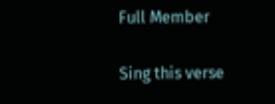Full Member

Sing this verse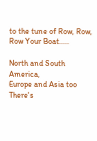to the tune of Row, Row, Row Your Boat.....

North and South America,
Europe and Asia too
There's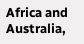Africa and Australia,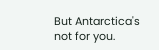But Antarctica's not for you.